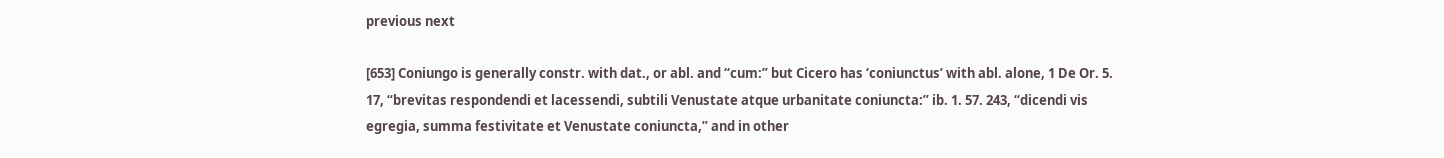previous next

[653] Coniungo is generally constr. with dat., or abl. and “cum:” but Cicero has ‘coniunctus’ with abl. alone, 1 De Or. 5. 17, “brevitas respondendi et lacessendi, subtili Venustate atque urbanitate coniuncta:” ib. 1. 57. 243, “dicendi vis egregia, summa festivitate et Venustate coniuncta,” and in other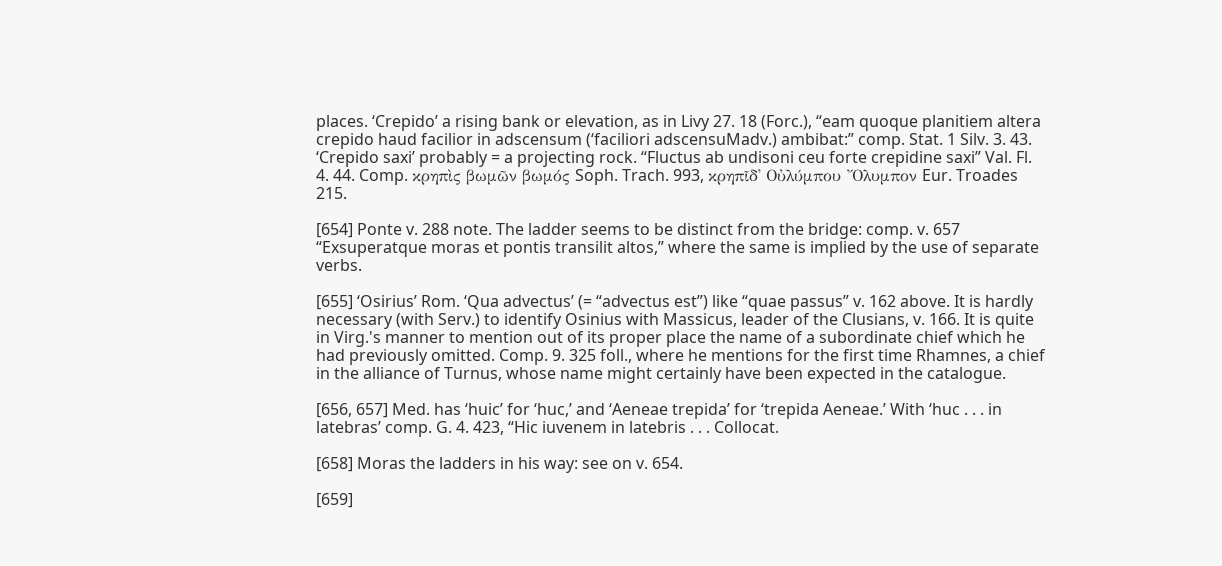places. ‘Crepido’ a rising bank or elevation, as in Livy 27. 18 (Forc.), “eam quoque planitiem altera crepido haud facilior in adscensum (‘faciliori adscensuMadv.) ambibat:” comp. Stat. 1 Silv. 3. 43. ‘Crepido saxi’ probably = a projecting rock. “Fluctus ab undisoni ceu forte crepidine saxi” Val. Fl. 4. 44. Comp. κρηπὶς βωμῶν βωμός Soph. Trach. 993, κρηπῖδ᾽ Οὐλύμπου Ὄλυμπον Eur. Troades 215.

[654] Ponte v. 288 note. The ladder seems to be distinct from the bridge: comp. v. 657 “Exsuperatque moras et pontis transilit altos,” where the same is implied by the use of separate verbs.

[655] ‘Osirius’ Rom. ‘Qua advectus’ (= “advectus est”) like “quae passus” v. 162 above. It is hardly necessary (with Serv.) to identify Osinius with Massicus, leader of the Clusians, v. 166. It is quite in Virg.'s manner to mention out of its proper place the name of a subordinate chief which he had previously omitted. Comp. 9. 325 foll., where he mentions for the first time Rhamnes, a chief in the alliance of Turnus, whose name might certainly have been expected in the catalogue.

[656, 657] Med. has ‘huic’ for ‘huc,’ and ‘Aeneae trepida’ for ‘trepida Aeneae.’ With ‘huc . . . in latebras’ comp. G. 4. 423, “Hic iuvenem in latebris . . . Collocat.

[658] Moras the ladders in his way: see on v. 654.

[659]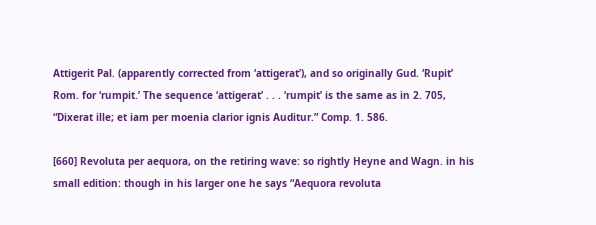Attigerit Pal. (apparently corrected from ‘attigerat’), and so originally Gud. ‘Rupit’ Rom. for ‘rumpit.’ The sequence ‘attigerat’ . . . ‘rumpit’ is the same as in 2. 705, “Dixerat ille; et iam per moenia clarior ignis Auditur.” Comp. 1. 586.

[660] Revoluta per aequora, on the retiring wave: so rightly Heyne and Wagn. in his small edition: though in his larger one he says “Aequora revoluta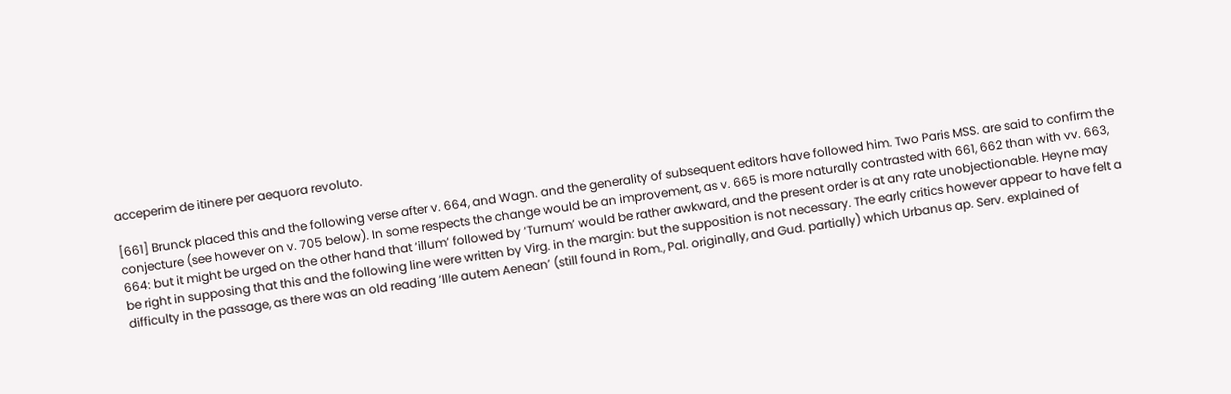acceperim de itinere per aequora revoluto.

[661] Brunck placed this and the following verse after v. 664, and Wagn. and the generality of subsequent editors have followed him. Two Paris MSS. are said to confirm the conjecture (see however on v. 705 below). In some respects the change would be an improvement, as v. 665 is more naturally contrasted with 661, 662 than with vv. 663, 664: but it might be urged on the other hand that ‘illum’ followed by ‘Turnum’ would be rather awkward, and the present order is at any rate unobjectionable. Heyne may be right in supposing that this and the following line were written by Virg. in the margin: but the supposition is not necessary. The early critics however appear to have felt a difficulty in the passage, as there was an old reading ‘Ille autem Aenean’ (still found in Rom., Pal. originally, and Gud. partially) which Urbanus ap. Serv. explained of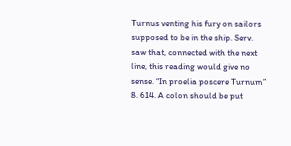Turnus venting his fury on sailors supposed to be in the ship. Serv. saw that, connected with the next line, this reading would give no sense. “In proelia poscere Turnum” 8. 614. A colon should be put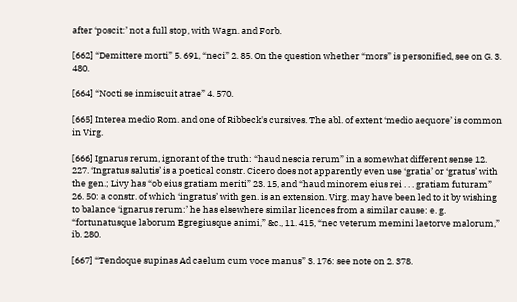after ‘poscit:’ not a full stop, with Wagn. and Forb.

[662] “Demittere morti” 5. 691, “neci” 2. 85. On the question whether “mors” is personified, see on G. 3. 480.

[664] “Nocti se inmiscuit atrae” 4. 570.

[665] Interea medio Rom. and one of Ribbeck's cursives. The abl. of extent ‘medio aequore’ is common in Virg.

[666] Ignarus rerum, ignorant of the truth: “haud nescia rerum” in a somewhat different sense 12. 227. ‘Ingratus salutis’ is a poetical constr. Cicero does not apparently even use ‘gratia’ or ‘gratus’ with the gen.; Livy has “ob eius gratiam meriti” 23. 15, and “haud minorem eius rei . . . gratiam futuram” 26. 50: a constr. of which ‘ingratus’ with gen. is an extension. Virg. may have been led to it by wishing to balance ‘ignarus rerum:’ he has elsewhere similar licences from a similar cause: e. g. “fortunatusque laborum Egregiusque animi,” &c., 11. 415, “nec veterum memini laetorve malorum,” ib. 280.

[667] “Tendoque supinas Ad caelum cum voce manus” 3. 176: see note on 2. 378.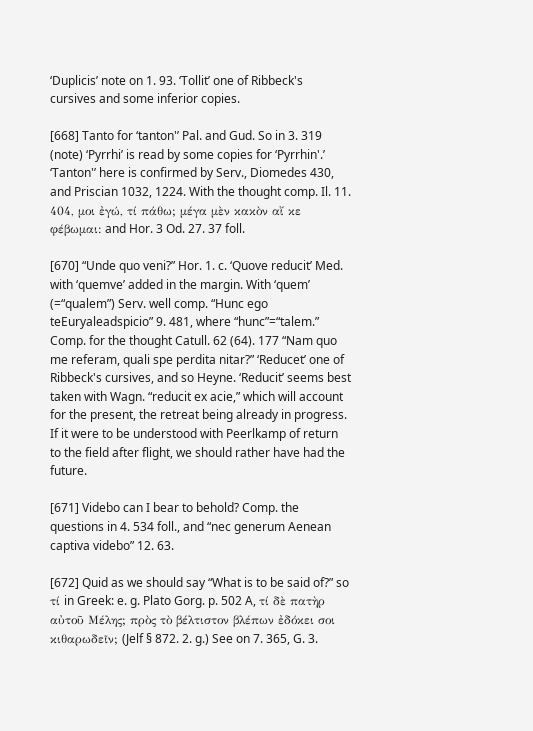‘Duplicis’ note on 1. 93. ‘Tollit’ one of Ribbeck's cursives and some inferior copies.

[668] Tanto for ‘tanton'’ Pal. and Gud. So in 3. 319 (note) ‘Pyrrhi’ is read by some copies for ‘Pyrrhin'.’ ‘Tanton'’ here is confirmed by Serv., Diomedes 430, and Priscian 1032, 1224. With the thought comp. Il. 11. 404, μοι ἐγώ, τί πάθω; μέγα μὲν κακὸν αἴ κε φέβωμαι: and Hor. 3 Od. 27. 37 foll.

[670] “Unde quo veni?” Hor. 1. c. ‘Quove reducit’ Med. with ‘quemve’ added in the margin. With ‘quem’ (=“qualem”) Serv. well comp. “Hunc ego teEuryaleadspicio” 9. 481, where “hunc”=“talem.” Comp. for the thought Catull. 62 (64). 177 “Nam quo me referam, quali spe perdita nitar?” ‘Reducet’ one of Ribbeck's cursives, and so Heyne. ‘Reducit’ seems best taken with Wagn. “reducit ex acie,” which will account for the present, the retreat being already in progress. If it were to be understood with Peerlkamp of return to the field after flight, we should rather have had the future.

[671] Videbo can I bear to behold? Comp. the questions in 4. 534 foll., and “nec generum Aenean captiva videbo” 12. 63.

[672] Quid as we should say “What is to be said of?” so τί in Greek: e. g. Plato Gorg. p. 502 A, τί δὲ πατὴρ αὐτοῦ Μέλης; πρὸς τὸ βέλτιστον βλέπων ἐδόκει σοι κιθαρωδεῖν; (Jelf § 872. 2. g.) See on 7. 365, G. 3.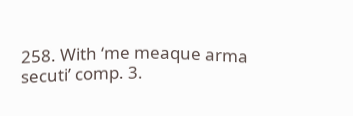258. With ‘me meaque arma secuti’ comp. 3.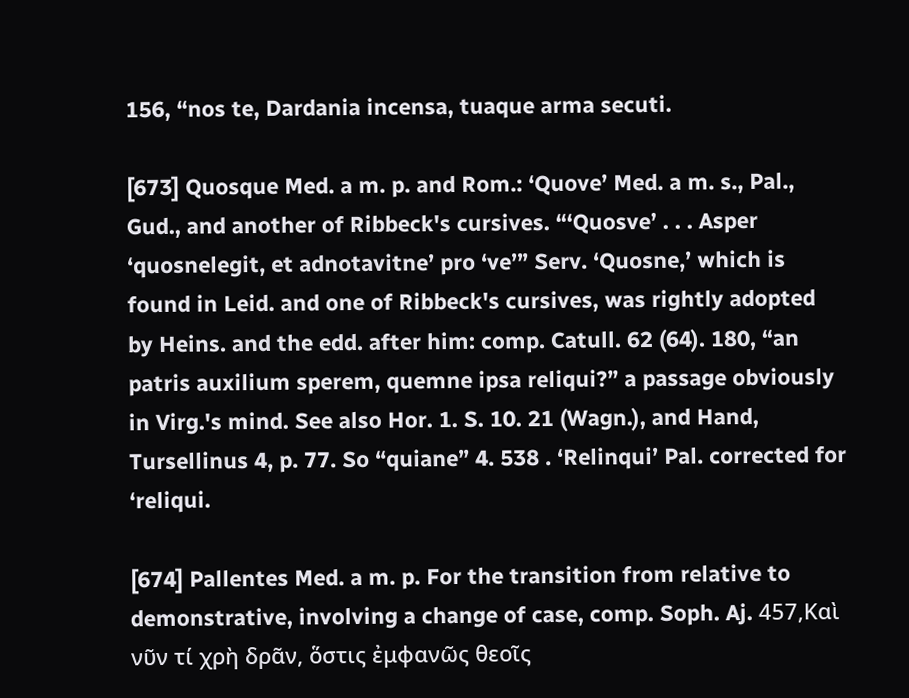156, “nos te, Dardania incensa, tuaque arma secuti.

[673] Quosque Med. a m. p. and Rom.: ‘Quove’ Med. a m. s., Pal., Gud., and another of Ribbeck's cursives. “‘Quosve’ . . . Asper ‘quosnelegit, et adnotavitne’ pro ‘ve’” Serv. ‘Quosne,’ which is found in Leid. and one of Ribbeck's cursives, was rightly adopted by Heins. and the edd. after him: comp. Catull. 62 (64). 180, “an patris auxilium sperem, quemne ipsa reliqui?” a passage obviously in Virg.'s mind. See also Hor. 1. S. 10. 21 (Wagn.), and Hand, Tursellinus 4, p. 77. So “quiane” 4. 538 . ‘Relinqui’ Pal. corrected for ‘reliqui.

[674] Pallentes Med. a m. p. For the transition from relative to demonstrative, involving a change of case, comp. Soph. Aj. 457,Καὶ νῦν τί χρὴ δρᾶν, ὅστις ἐμφανῶς θεοῖς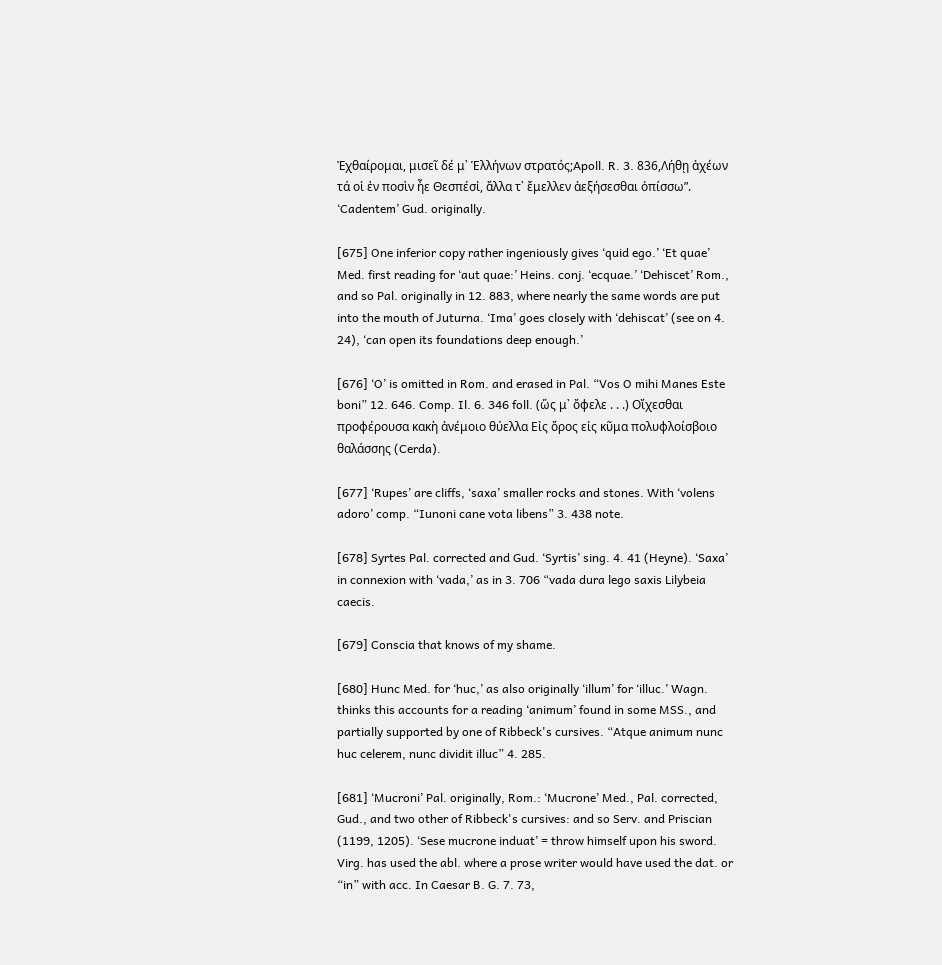Ἐχθαίρομαι, μισεῖ δέ μ᾽ Ἑλλήνων στρατός;Apoll. R. 3. 836,Λήθῃ ἀχέων τά οἱ ἐν ποσὶν ἦε Θεσπέσἰ, ἄλλα τ᾽ ἔμελλεν ἀεξήσεσθαι ὀπίσσω”. ‘Cadentem’ Gud. originally.

[675] One inferior copy rather ingeniously gives ‘quid ego.’ ‘Et quae’ Med. first reading for ‘aut quae:’ Heins. conj. ‘ecquae.’ ‘Dehiscet’ Rom., and so Pal. originally in 12. 883, where nearly the same words are put into the mouth of Juturna. ‘Ima’ goes closely with ‘dehiscat’ (see on 4. 24), ‘can open its foundations deep enough.’

[676] ‘O’ is omitted in Rom. and erased in Pal. “Vos O mihi Manes Este boni” 12. 646. Comp. Il. 6. 346 foll. (ὥς μ᾽ ὄφελε . . .) Οἴχεσθαι προφέρουσα κακὴ ἀνέμοιο θύελλα Εἰς ὄρος εἰς κῦμα πολυφλοίσβοιο θαλάσσης (Cerda).

[677] ‘Rupes’ are cliffs, ‘saxa’ smaller rocks and stones. With ‘volens adoro’ comp. “Iunoni cane vota libens” 3. 438 note.

[678] Syrtes Pal. corrected and Gud. ‘Syrtis’ sing. 4. 41 (Heyne). ‘Saxa’ in connexion with ‘vada,’ as in 3. 706 “vada dura lego saxis Lilybeia caecis.

[679] Conscia that knows of my shame.

[680] Hunc Med. for ‘huc,’ as also originally ‘illum’ for ‘illuc.’ Wagn. thinks this accounts for a reading ‘animum’ found in some MSS., and partially supported by one of Ribbeck's cursives. “Atque animum nunc huc celerem, nunc dividit illuc” 4. 285.

[681] ‘Mucroni’ Pal. originally, Rom.: ‘Mucrone’ Med., Pal. corrected, Gud., and two other of Ribbeck's cursives: and so Serv. and Priscian (1199, 1205). ‘Sese mucrone induat’ = throw himself upon his sword. Virg. has used the abl. where a prose writer would have used the dat. or “in” with acc. In Caesar B. G. 7. 73,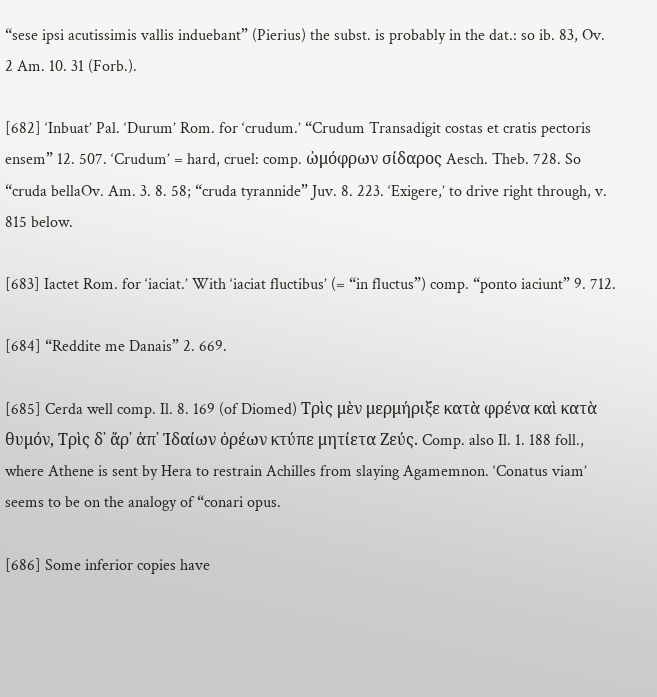“sese ipsi acutissimis vallis induebant” (Pierius) the subst. is probably in the dat.: so ib. 83, Ov. 2 Am. 10. 31 (Forb.).

[682] ‘Inbuat’ Pal. ‘Durum’ Rom. for ‘crudum.’ “Crudum Transadigit costas et cratis pectoris ensem” 12. 507. ‘Crudum’ = hard, cruel: comp. ὠμόφρων σίδαρος Aesch. Theb. 728. So “cruda bellaOv. Am. 3. 8. 58; “cruda tyrannide” Juv. 8. 223. ‘Exigere,’ to drive right through, v. 815 below.

[683] Iactet Rom. for ‘iaciat.’ With ‘iaciat fluctibus’ (= “in fluctus”) comp. “ponto iaciunt” 9. 712.

[684] “Reddite me Danais” 2. 669.

[685] Cerda well comp. Il. 8. 169 (of Diomed) Τρὶς μὲν μερμήριξε κατὰ φρένα καὶ κατὰ θυμόν, Τρὶς δ᾽ ἄρ᾽ ἀπ᾽ Ἰδαίων ὀρέων κτύπε μητίετα Ζεύς. Comp. also Il. 1. 188 foll., where Athene is sent by Hera to restrain Achilles from slaying Agamemnon. ‘Conatus viam’ seems to be on the analogy of “conari opus.

[686] Some inferior copies have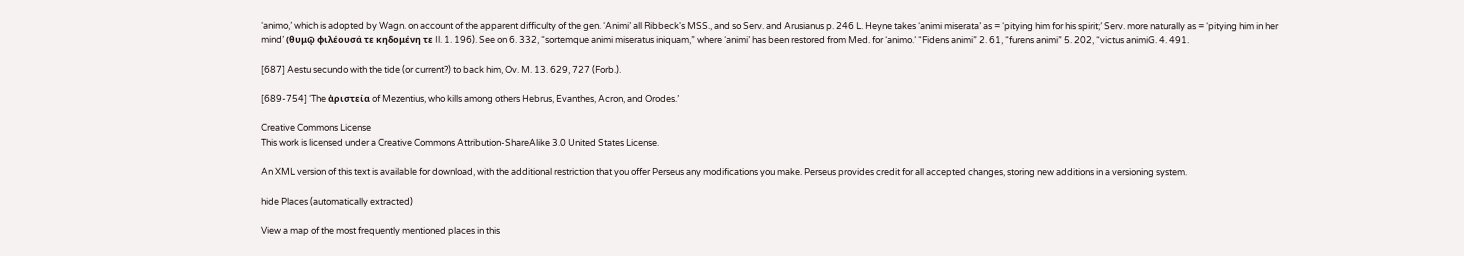‘animo,’ which is adopted by Wagn. on account of the apparent difficulty of the gen. ‘Animi’ all Ribbeck's MSS., and so Serv. and Arusianus p. 246 L. Heyne takes ‘animi miserata’ as = ‘pitying him for his spirit;’ Serv. more naturally as = ‘pitying him in her mind’ (θυμῷ φιλέουσά τε κηδομένη τε Il. 1. 196). See on 6. 332, “sortemque animi miseratus iniquam,” where ‘animi’ has been restored from Med. for ‘animo.’ “Fidens animi” 2. 61, “furens animi” 5. 202, “victus animiG. 4. 491.

[687] Aestu secundo with the tide (or current?) to back him, Ov. M. 13. 629, 727 (Forb.).

[689-754] ‘The ἀριστεία of Mezentius, who kills among others Hebrus, Evanthes, Acron, and Orodes.’

Creative Commons License
This work is licensed under a Creative Commons Attribution-ShareAlike 3.0 United States License.

An XML version of this text is available for download, with the additional restriction that you offer Perseus any modifications you make. Perseus provides credit for all accepted changes, storing new additions in a versioning system.

hide Places (automatically extracted)

View a map of the most frequently mentioned places in this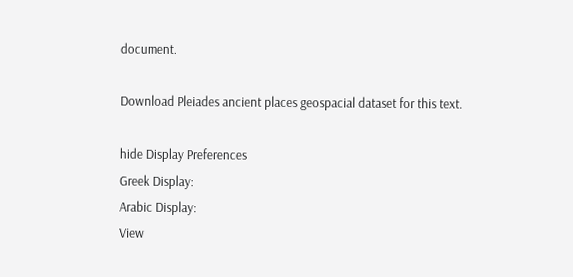document.

Download Pleiades ancient places geospacial dataset for this text.

hide Display Preferences
Greek Display:
Arabic Display:
View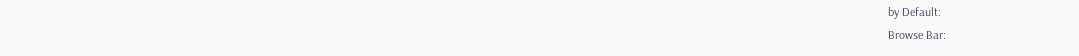by Default:
Browse Bar: